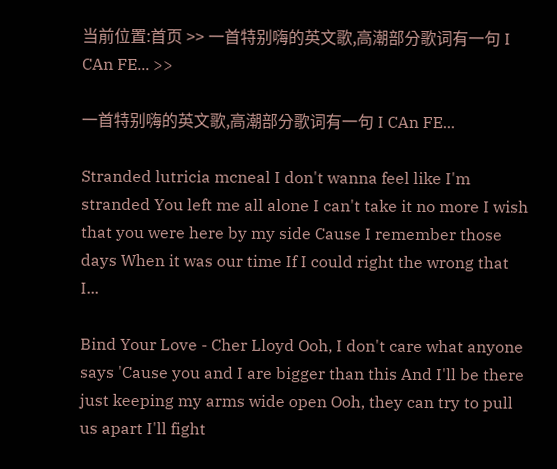当前位置:首页 >> 一首特别嗨的英文歌,高潮部分歌词有一句 I CAn FE... >>

一首特别嗨的英文歌,高潮部分歌词有一句 I CAn FE...

Stranded lutricia mcneal I don't wanna feel like I'm stranded You left me all alone I can't take it no more I wish that you were here by my side Cause I remember those days When it was our time If I could right the wrong that I...

Bind Your Love - Cher Lloyd Ooh, I don't care what anyone says 'Cause you and I are bigger than this And I'll be there just keeping my arms wide open Ooh, they can try to pull us apart I'll fight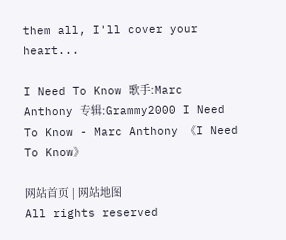them all, I'll cover your heart...

I Need To Know 歌手:Marc Anthony 专辑:Grammy2000 I Need To Know - Marc Anthony 《I Need To Know》

网站首页 | 网站地图
All rights reserved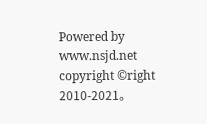Powered by www.nsjd.net
copyright ©right 2010-2021。